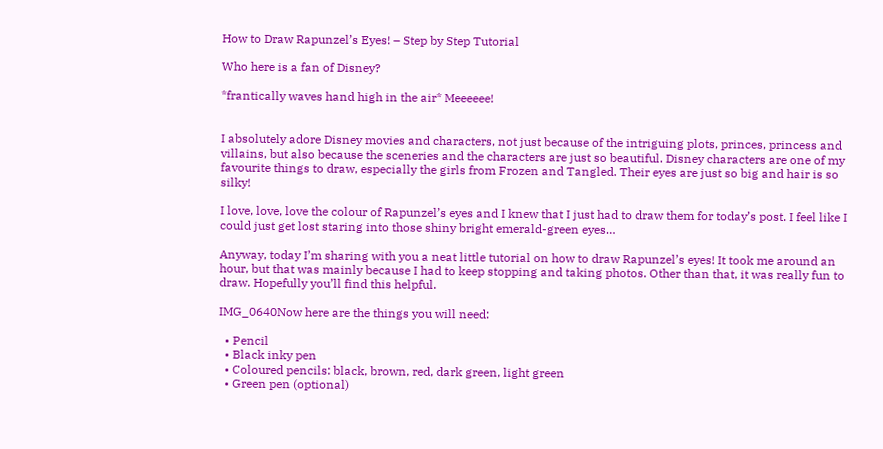How to Draw Rapunzel’s Eyes! – Step by Step Tutorial

Who here is a fan of Disney?

*frantically waves hand high in the air* Meeeeee!


I absolutely adore Disney movies and characters, not just because of the intriguing plots, princes, princess and villains, but also because the sceneries and the characters are just so beautiful. Disney characters are one of my favourite things to draw, especially the girls from Frozen and Tangled. Their eyes are just so big and hair is so silky!

I love, love, love the colour of Rapunzel’s eyes and I knew that I just had to draw them for today’s post. I feel like I could just get lost staring into those shiny bright emerald-green eyes…

Anyway, today I’m sharing with you a neat little tutorial on how to draw Rapunzel’s eyes! It took me around an hour, but that was mainly because I had to keep stopping and taking photos. Other than that, it was really fun to draw. Hopefully you’ll find this helpful.

IMG_0640Now here are the things you will need:

  • Pencil
  • Black inky pen
  • Coloured pencils: black, brown, red, dark green, light green
  • Green pen (optional)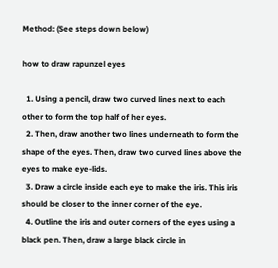Method: (See steps down below)

how to draw rapunzel eyes

  1. Using a pencil, draw two curved lines next to each other to form the top half of her eyes.
  2. Then, draw another two lines underneath to form the shape of the eyes. Then, draw two curved lines above the eyes to make eye-lids.
  3. Draw a circle inside each eye to make the iris. This iris should be closer to the inner corner of the eye.
  4. Outline the iris and outer corners of the eyes using a black pen. Then, draw a large black circle in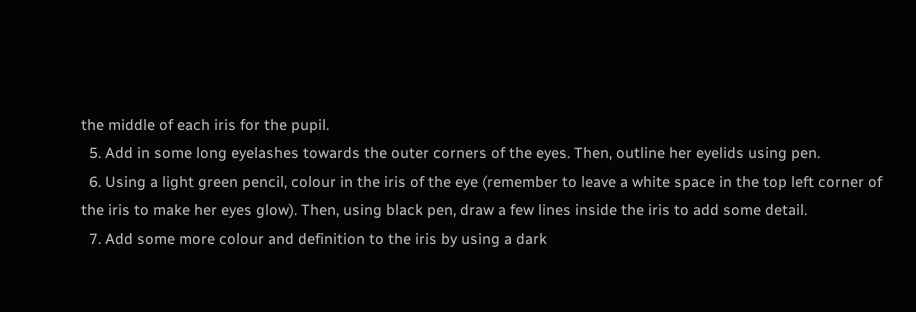the middle of each iris for the pupil.
  5. Add in some long eyelashes towards the outer corners of the eyes. Then, outline her eyelids using pen.
  6. Using a light green pencil, colour in the iris of the eye (remember to leave a white space in the top left corner of the iris to make her eyes glow). Then, using black pen, draw a few lines inside the iris to add some detail.
  7. Add some more colour and definition to the iris by using a dark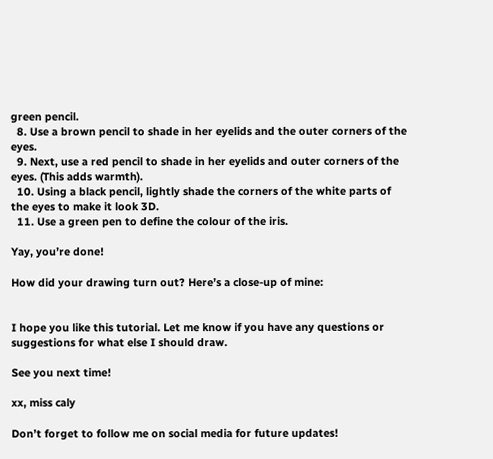green pencil.
  8. Use a brown pencil to shade in her eyelids and the outer corners of the eyes.
  9. Next, use a red pencil to shade in her eyelids and outer corners of the eyes. (This adds warmth).
  10. Using a black pencil, lightly shade the corners of the white parts of the eyes to make it look 3D.
  11. Use a green pen to define the colour of the iris.

Yay, you’re done!

How did your drawing turn out? Here’s a close-up of mine:


I hope you like this tutorial. Let me know if you have any questions or suggestions for what else I should draw.

See you next time!

xx, miss caly

Don’t forget to follow me on social media for future updates!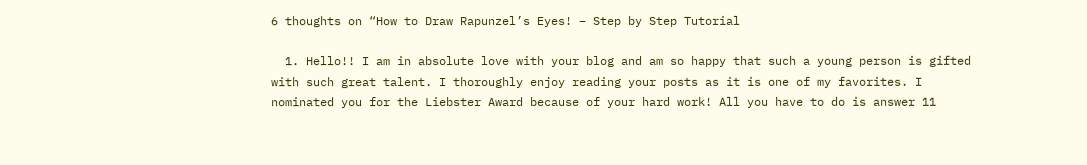6 thoughts on “How to Draw Rapunzel’s Eyes! – Step by Step Tutorial

  1. Hello!! I am in absolute love with your blog and am so happy that such a young person is gifted with such great talent. I thoroughly enjoy reading your posts as it is one of my favorites. I nominated you for the Liebster Award because of your hard work! All you have to do is answer 11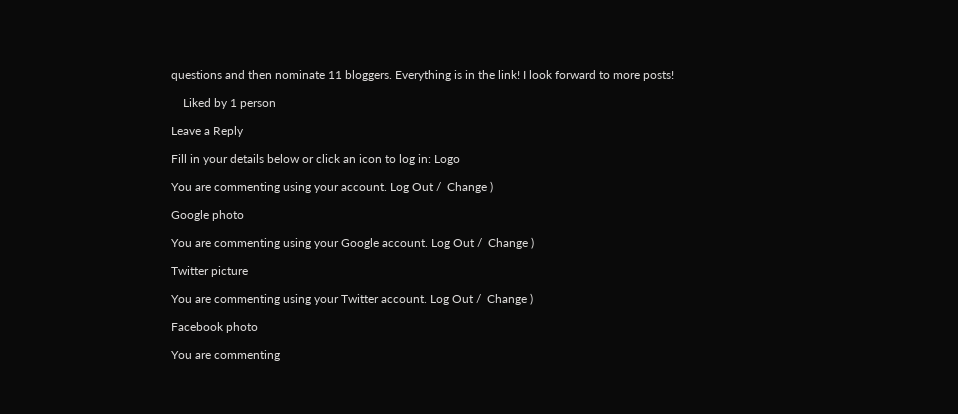questions and then nominate 11 bloggers. Everything is in the link! I look forward to more posts!

    Liked by 1 person

Leave a Reply

Fill in your details below or click an icon to log in: Logo

You are commenting using your account. Log Out /  Change )

Google photo

You are commenting using your Google account. Log Out /  Change )

Twitter picture

You are commenting using your Twitter account. Log Out /  Change )

Facebook photo

You are commenting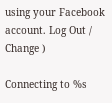using your Facebook account. Log Out /  Change )

Connecting to %s